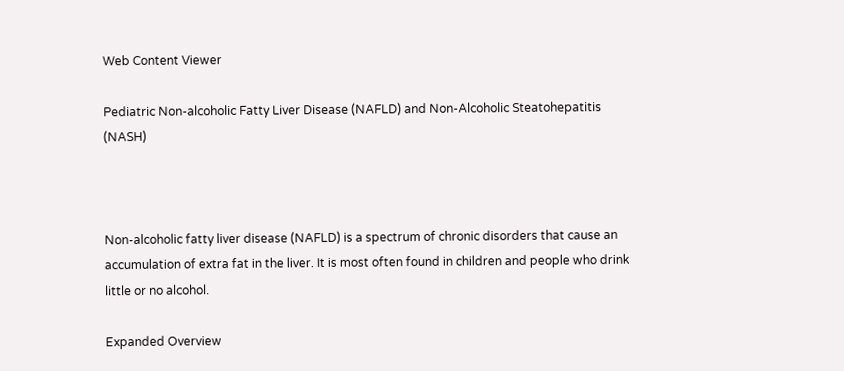Web Content Viewer

Pediatric Non-alcoholic Fatty Liver Disease (NAFLD) and Non-Alcoholic Steatohepatitis (NASH)



Non-alcoholic fatty liver disease (NAFLD) is a spectrum of chronic disorders that cause an accumulation of extra fat in the liver. It is most often found in children and people who drink little or no alcohol.

Expanded Overview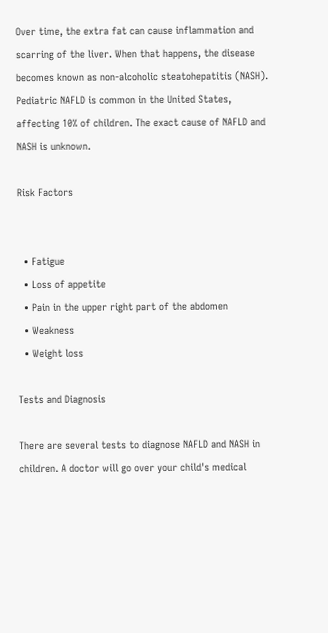Over time, the extra fat can cause inflammation and scarring of the liver. When that happens, the disease becomes known as non-alcoholic steatohepatitis (NASH). Pediatric NAFLD is common in the United States, affecting 10% of children. The exact cause of NAFLD and NASH is unknown.

Risk Factors


  • Fatigue
  • Loss of appetite
  • Pain in the upper right part of the abdomen
  • Weakness
  • Weight loss

Tests and Diagnosis

There are several tests to diagnose NAFLD and NASH in children. A doctor will go over your child's medical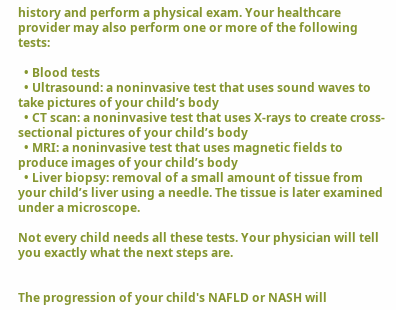history and perform a physical exam. Your healthcare provider may also perform one or more of the following tests:

  • Blood tests
  • Ultrasound: a noninvasive test that uses sound waves to take pictures of your child’s body
  • CT scan: a noninvasive test that uses X-rays to create cross-sectional pictures of your child’s body
  • MRI: a noninvasive test that uses magnetic fields to produce images of your child’s body
  • Liver biopsy: removal of a small amount of tissue from your child’s liver using a needle. The tissue is later examined under a microscope.

Not every child needs all these tests. Your physician will tell you exactly what the next steps are.


The progression of your child's NAFLD or NASH will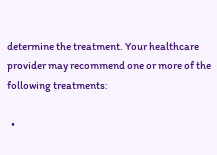determine the treatment. Your healthcare provider may recommend one or more of the following treatments:

  •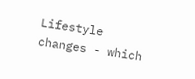Lifestyle changes - which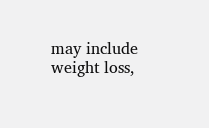may include weight loss,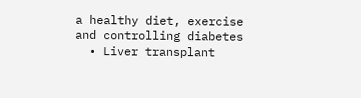a healthy diet, exercise and controlling diabetes
  • Liver transplant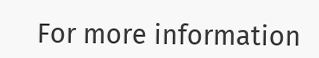For more information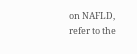on NAFLD, refer to the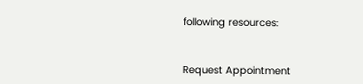following resources:


Request Appointment